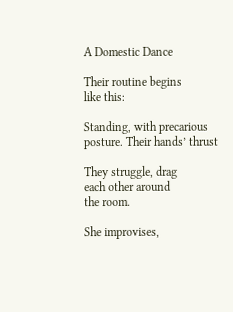A Domestic Dance

Their routine begins
like this:

Standing, with precarious
posture. Their hands’ thrust

They struggle, drag
each other around
the room.

She improvises,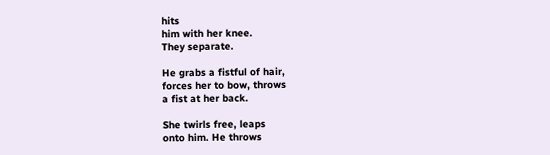hits
him with her knee.
They separate.

He grabs a fistful of hair,
forces her to bow, throws
a fist at her back.

She twirls free, leaps
onto him. He throws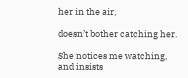her in the air,

doesn’t bother catching her.

She notices me watching,
and insists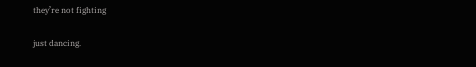they’re not fighting

just dancing.